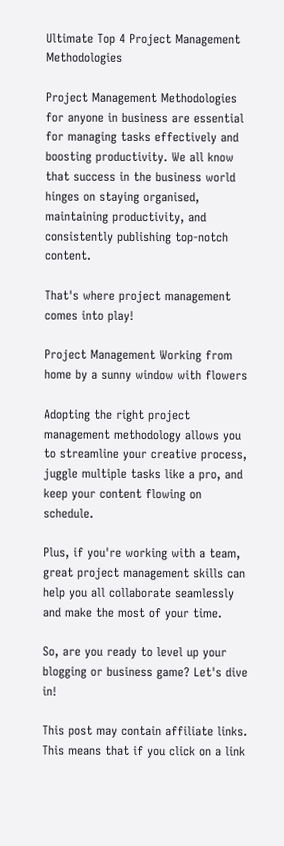Ultimate Top 4 Project Management Methodologies

Project Management Methodologies for anyone in business are essential for managing tasks effectively and boosting productivity. We all know that success in the business world hinges on staying organised, maintaining productivity, and consistently publishing top-notch content.

That's where project management comes into play!

Project Management Working from home by a sunny window with flowers

Adopting the right project management methodology allows you to streamline your creative process, juggle multiple tasks like a pro, and keep your content flowing on schedule.

Plus, if you're working with a team, great project management skills can help you all collaborate seamlessly and make the most of your time.

So, are you ready to level up your blogging or business game? Let's dive in!

This post may contain affiliate links. This means that if you click on a link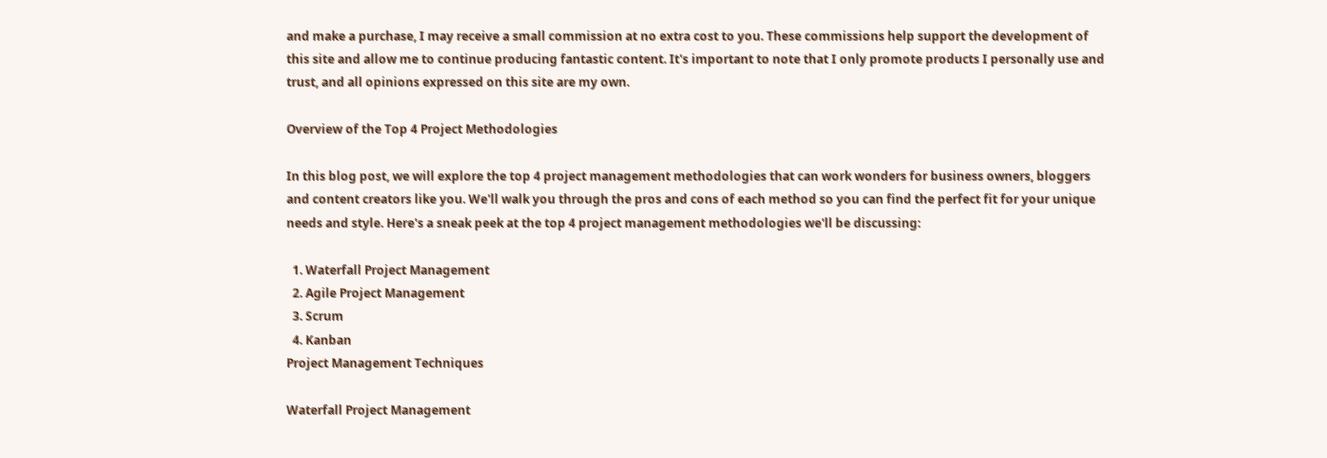and make a purchase, I may receive a small commission at no extra cost to you. These commissions help support the development of this site and allow me to continue producing fantastic content. It's important to note that I only promote products I personally use and trust, and all opinions expressed on this site are my own.

Overview of the Top 4 Project Methodologies

In this blog post, we will explore the top 4 project management methodologies that can work wonders for business owners, bloggers and content creators like you. We'll walk you through the pros and cons of each method so you can find the perfect fit for your unique needs and style. Here's a sneak peek at the top 4 project management methodologies we'll be discussing:

  1. Waterfall Project Management
  2. Agile Project Management
  3. Scrum
  4. Kanban
Project Management Techniques

Waterfall Project Management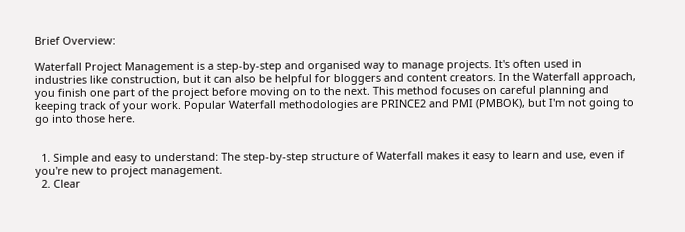Brief Overview:

Waterfall Project Management is a step-by-step and organised way to manage projects. It's often used in industries like construction, but it can also be helpful for bloggers and content creators. In the Waterfall approach, you finish one part of the project before moving on to the next. This method focuses on careful planning and keeping track of your work. Popular Waterfall methodologies are PRINCE2 and PMI (PMBOK), but I'm not going to go into those here.


  1. Simple and easy to understand: The step-by-step structure of Waterfall makes it easy to learn and use, even if you're new to project management.
  2. Clear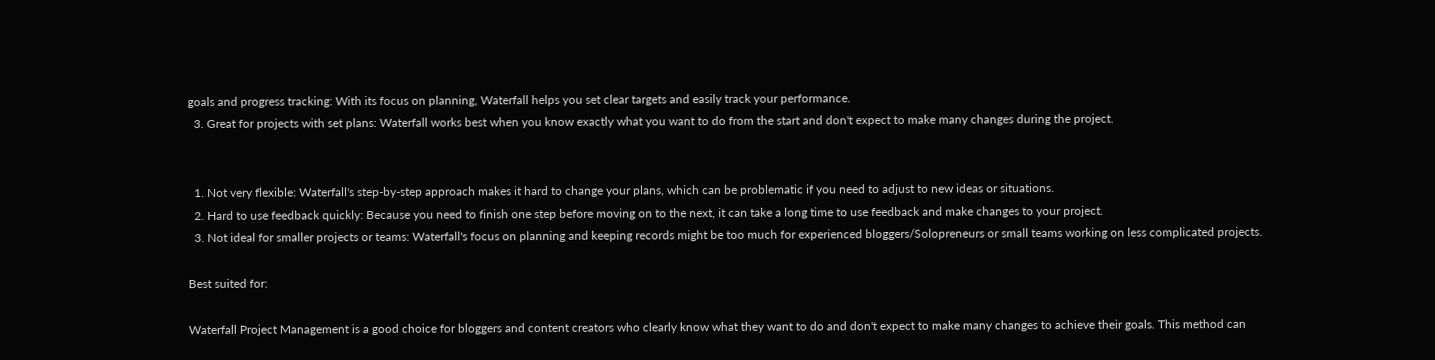goals and progress tracking: With its focus on planning, Waterfall helps you set clear targets and easily track your performance.
  3. Great for projects with set plans: Waterfall works best when you know exactly what you want to do from the start and don't expect to make many changes during the project.


  1. Not very flexible: Waterfall's step-by-step approach makes it hard to change your plans, which can be problematic if you need to adjust to new ideas or situations.
  2. Hard to use feedback quickly: Because you need to finish one step before moving on to the next, it can take a long time to use feedback and make changes to your project.
  3. Not ideal for smaller projects or teams: Waterfall's focus on planning and keeping records might be too much for experienced bloggers/Solopreneurs or small teams working on less complicated projects.

Best suited for:

Waterfall Project Management is a good choice for bloggers and content creators who clearly know what they want to do and don't expect to make many changes to achieve their goals. This method can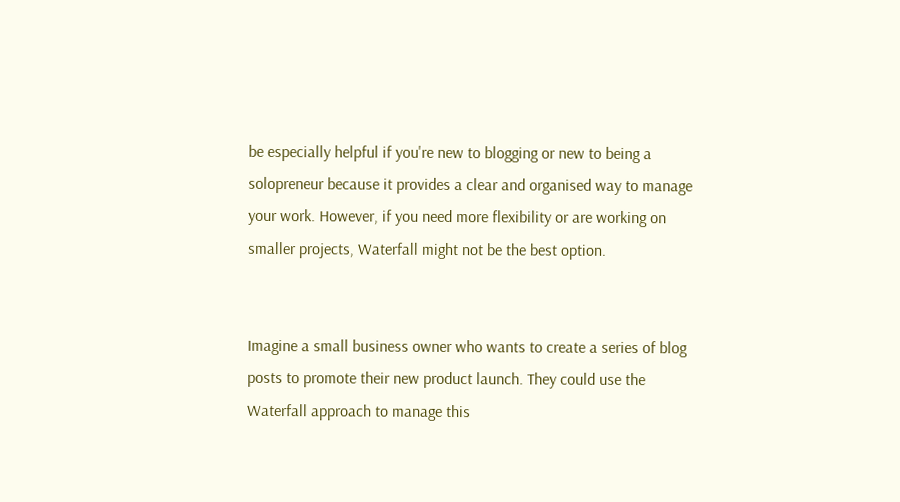be especially helpful if you're new to blogging or new to being a solopreneur because it provides a clear and organised way to manage your work. However, if you need more flexibility or are working on smaller projects, Waterfall might not be the best option.


Imagine a small business owner who wants to create a series of blog posts to promote their new product launch. They could use the Waterfall approach to manage this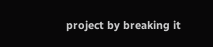project by breaking it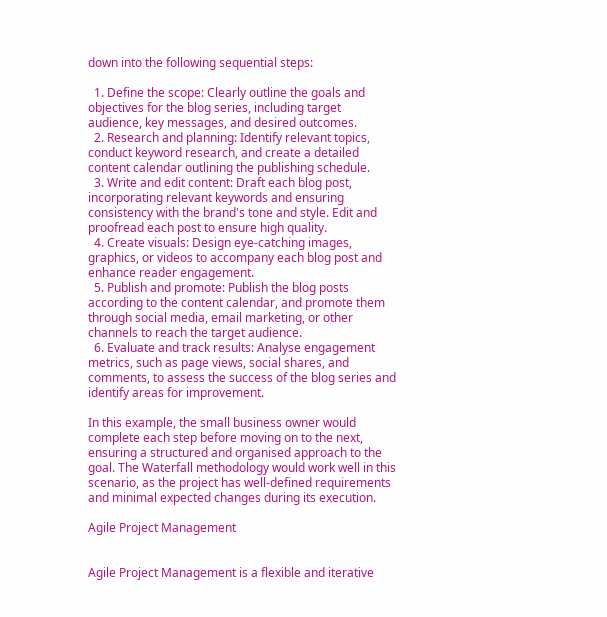down into the following sequential steps:

  1. Define the scope: Clearly outline the goals and objectives for the blog series, including target audience, key messages, and desired outcomes.
  2. Research and planning: Identify relevant topics, conduct keyword research, and create a detailed content calendar outlining the publishing schedule.
  3. Write and edit content: Draft each blog post, incorporating relevant keywords and ensuring consistency with the brand's tone and style. Edit and proofread each post to ensure high quality.
  4. Create visuals: Design eye-catching images, graphics, or videos to accompany each blog post and enhance reader engagement.
  5. Publish and promote: Publish the blog posts according to the content calendar, and promote them through social media, email marketing, or other channels to reach the target audience.
  6. Evaluate and track results: Analyse engagement metrics, such as page views, social shares, and comments, to assess the success of the blog series and identify areas for improvement.

In this example, the small business owner would complete each step before moving on to the next, ensuring a structured and organised approach to the goal. The Waterfall methodology would work well in this scenario, as the project has well-defined requirements and minimal expected changes during its execution.

Agile Project Management


Agile Project Management is a flexible and iterative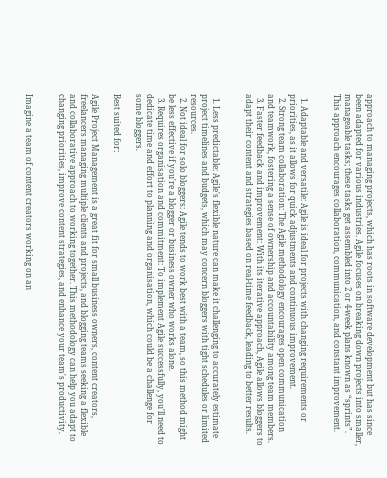approach to managing projects, which has roots in software development but has since been adapted for various industries. Agile focuses on breaking down projects into smaller, manageable tasks; these tasks get assembled into 2 or 4-week plans known as “sprints”. This approach encourages collaboration, communication, and constant improvement.


  1. Adaptable and versatile: Agile is ideal for projects with changing requirements or priorities, as it allows for quick adjustments and continuous improvement.
  2. Strong team collaboration: The Agile methodology encourages open communication and teamwork, fostering a sense of ownership and accountability among team members.
  3. Faster feedback and improvement: With its iterative approach, Agile allows bloggers to adapt their content and strategies based on real-time feedback, leading to better results.


  1. Less predictable: Agile's flexible nature can make it challenging to accurately estimate project timelines and budgets, which may concern bloggers with tight schedules or limited resources.
  2. Not ideal for solo bloggers: Agile tends to work best with a team, so this method might be less effective if you're a blogger or business owner who works alone.
  3. Requires organisation and commitment: To implement Agile successfully, you'll need to dedicate time and effort to planning and organisation, which could be a challenge for some bloggers.

Best suited for:

Agile Project Management is a great fit for small business owners, content creators, freelancers managing multiple clients and projects, and blogging teams seeking a flexible and collaborative approach to working together. This methodology can help you adapt to changing priorities, improve content strategies, and enhance your team's productivity.


Imagine a team of content creators working on an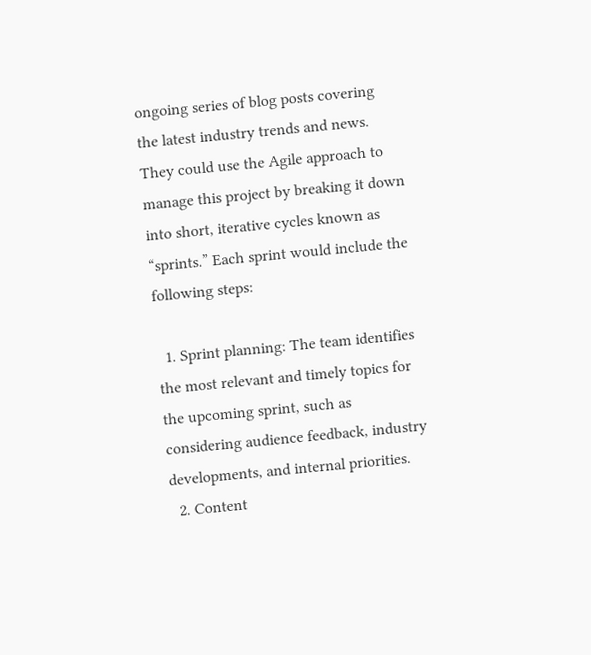ongoing series of blog posts covering the latest industry trends and news. They could use the Agile approach to manage this project by breaking it down into short, iterative cycles known as “sprints.” Each sprint would include the following steps:

  1. Sprint planning: The team identifies the most relevant and timely topics for the upcoming sprint, such as considering audience feedback, industry developments, and internal priorities.
  2. Content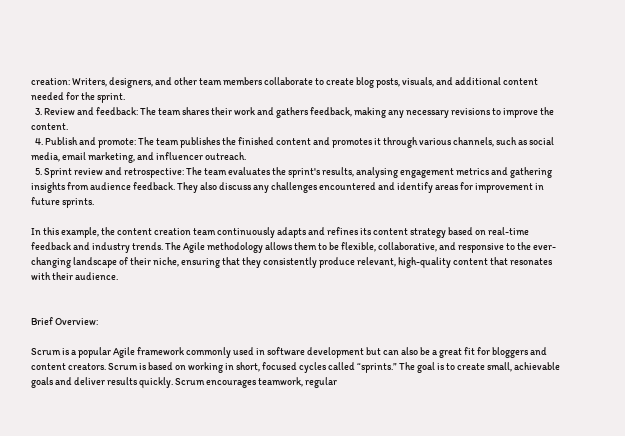creation: Writers, designers, and other team members collaborate to create blog posts, visuals, and additional content needed for the sprint.
  3. Review and feedback: The team shares their work and gathers feedback, making any necessary revisions to improve the content.
  4. Publish and promote: The team publishes the finished content and promotes it through various channels, such as social media, email marketing, and influencer outreach.
  5. Sprint review and retrospective: The team evaluates the sprint's results, analysing engagement metrics and gathering insights from audience feedback. They also discuss any challenges encountered and identify areas for improvement in future sprints.

In this example, the content creation team continuously adapts and refines its content strategy based on real-time feedback and industry trends. The Agile methodology allows them to be flexible, collaborative, and responsive to the ever-changing landscape of their niche, ensuring that they consistently produce relevant, high-quality content that resonates with their audience.


Brief Overview:

Scrum is a popular Agile framework commonly used in software development but can also be a great fit for bloggers and content creators. Scrum is based on working in short, focused cycles called “sprints.” The goal is to create small, achievable goals and deliver results quickly. Scrum encourages teamwork, regular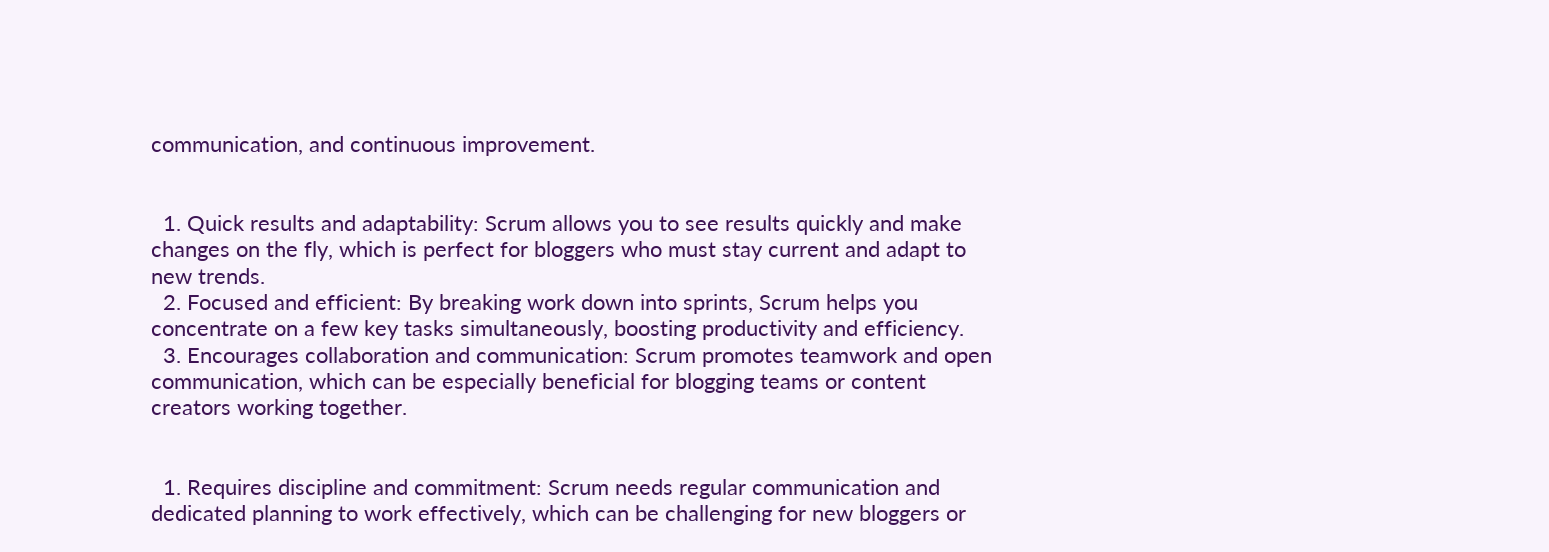communication, and continuous improvement.


  1. Quick results and adaptability: Scrum allows you to see results quickly and make changes on the fly, which is perfect for bloggers who must stay current and adapt to new trends.
  2. Focused and efficient: By breaking work down into sprints, Scrum helps you concentrate on a few key tasks simultaneously, boosting productivity and efficiency.
  3. Encourages collaboration and communication: Scrum promotes teamwork and open communication, which can be especially beneficial for blogging teams or content creators working together.


  1. Requires discipline and commitment: Scrum needs regular communication and dedicated planning to work effectively, which can be challenging for new bloggers or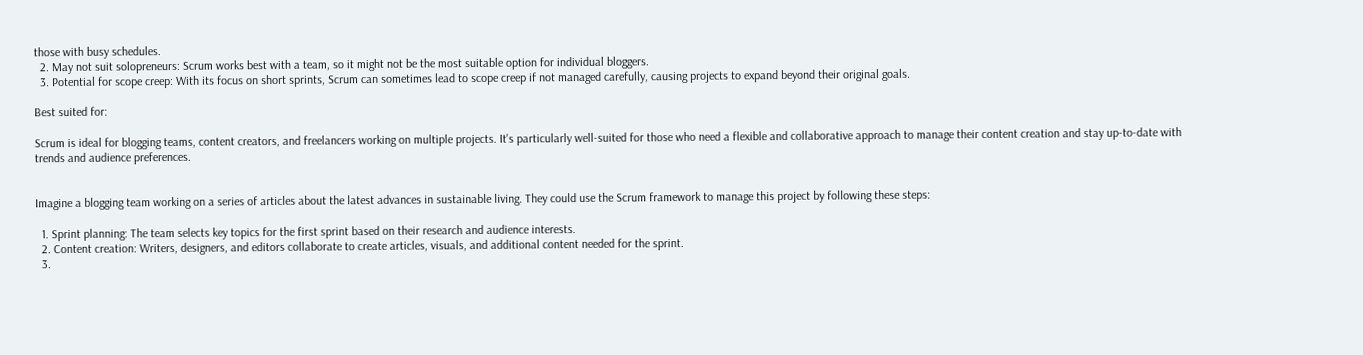those with busy schedules.
  2. May not suit solopreneurs: Scrum works best with a team, so it might not be the most suitable option for individual bloggers.
  3. Potential for scope creep: With its focus on short sprints, Scrum can sometimes lead to scope creep if not managed carefully, causing projects to expand beyond their original goals.

Best suited for:

Scrum is ideal for blogging teams, content creators, and freelancers working on multiple projects. It's particularly well-suited for those who need a flexible and collaborative approach to manage their content creation and stay up-to-date with trends and audience preferences.


Imagine a blogging team working on a series of articles about the latest advances in sustainable living. They could use the Scrum framework to manage this project by following these steps:

  1. Sprint planning: The team selects key topics for the first sprint based on their research and audience interests.
  2. Content creation: Writers, designers, and editors collaborate to create articles, visuals, and additional content needed for the sprint.
  3.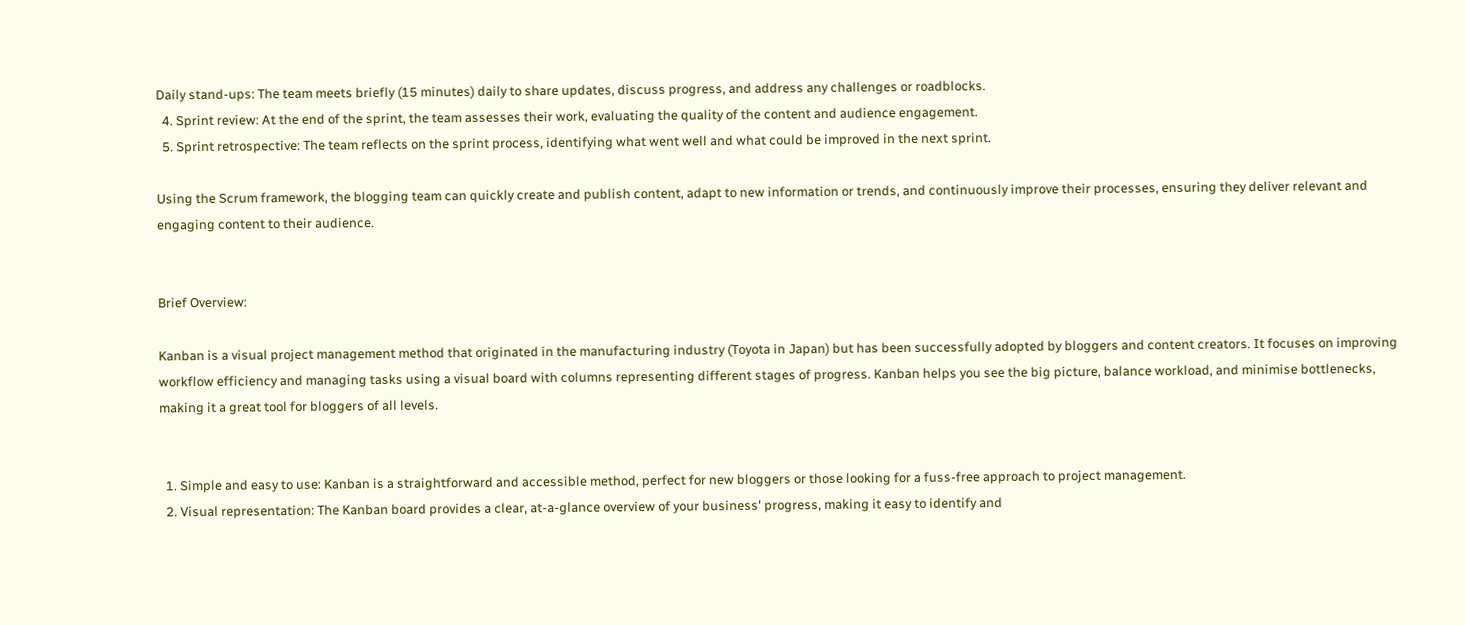Daily stand-ups: The team meets briefly (15 minutes) daily to share updates, discuss progress, and address any challenges or roadblocks.
  4. Sprint review: At the end of the sprint, the team assesses their work, evaluating the quality of the content and audience engagement.
  5. Sprint retrospective: The team reflects on the sprint process, identifying what went well and what could be improved in the next sprint.

Using the Scrum framework, the blogging team can quickly create and publish content, adapt to new information or trends, and continuously improve their processes, ensuring they deliver relevant and engaging content to their audience.


Brief Overview:

Kanban is a visual project management method that originated in the manufacturing industry (Toyota in Japan) but has been successfully adopted by bloggers and content creators. It focuses on improving workflow efficiency and managing tasks using a visual board with columns representing different stages of progress. Kanban helps you see the big picture, balance workload, and minimise bottlenecks, making it a great tool for bloggers of all levels.


  1. Simple and easy to use: Kanban is a straightforward and accessible method, perfect for new bloggers or those looking for a fuss-free approach to project management.
  2. Visual representation: The Kanban board provides a clear, at-a-glance overview of your business' progress, making it easy to identify and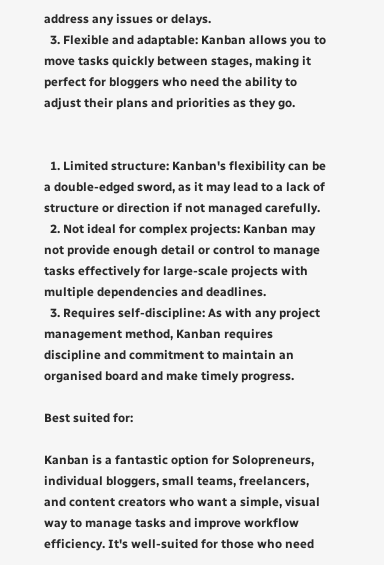address any issues or delays.
  3. Flexible and adaptable: Kanban allows you to move tasks quickly between stages, making it perfect for bloggers who need the ability to adjust their plans and priorities as they go.


  1. Limited structure: Kanban's flexibility can be a double-edged sword, as it may lead to a lack of structure or direction if not managed carefully.
  2. Not ideal for complex projects: Kanban may not provide enough detail or control to manage tasks effectively for large-scale projects with multiple dependencies and deadlines.
  3. Requires self-discipline: As with any project management method, Kanban requires discipline and commitment to maintain an organised board and make timely progress.

Best suited for:

Kanban is a fantastic option for Solopreneurs, individual bloggers, small teams, freelancers, and content creators who want a simple, visual way to manage tasks and improve workflow efficiency. It's well-suited for those who need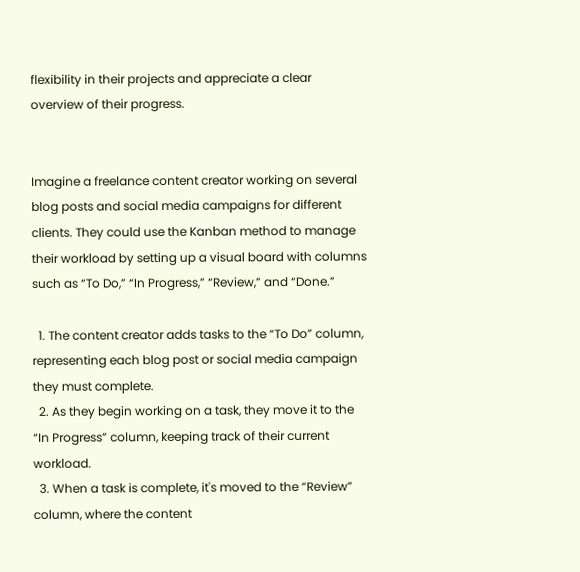flexibility in their projects and appreciate a clear overview of their progress.


Imagine a freelance content creator working on several blog posts and social media campaigns for different clients. They could use the Kanban method to manage their workload by setting up a visual board with columns such as “To Do,” “In Progress,” “Review,” and “Done.”

  1. The content creator adds tasks to the “To Do” column, representing each blog post or social media campaign they must complete.
  2. As they begin working on a task, they move it to the “In Progress” column, keeping track of their current workload.
  3. When a task is complete, it's moved to the “Review” column, where the content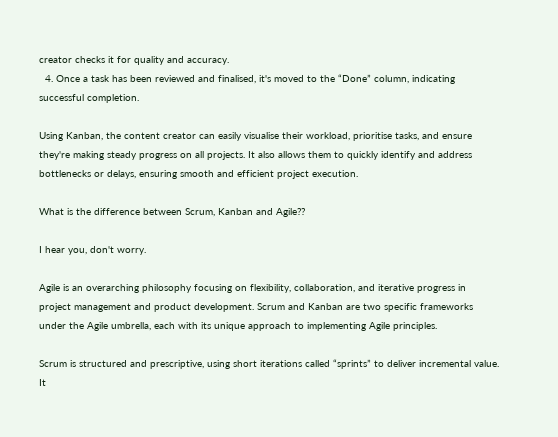creator checks it for quality and accuracy.
  4. Once a task has been reviewed and finalised, it's moved to the “Done” column, indicating successful completion.

Using Kanban, the content creator can easily visualise their workload, prioritise tasks, and ensure they're making steady progress on all projects. It also allows them to quickly identify and address bottlenecks or delays, ensuring smooth and efficient project execution.

What is the difference between Scrum, Kanban and Agile??

I hear you, don't worry.

Agile is an overarching philosophy focusing on flexibility, collaboration, and iterative progress in project management and product development. Scrum and Kanban are two specific frameworks under the Agile umbrella, each with its unique approach to implementing Agile principles.

Scrum is structured and prescriptive, using short iterations called “sprints” to deliver incremental value. It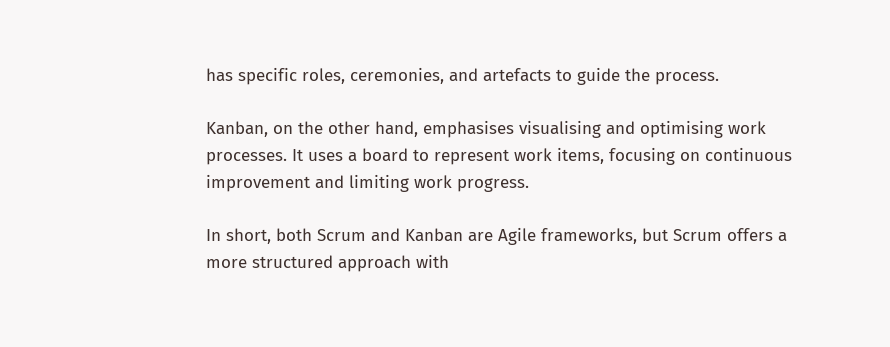has specific roles, ceremonies, and artefacts to guide the process.

Kanban, on the other hand, emphasises visualising and optimising work processes. It uses a board to represent work items, focusing on continuous improvement and limiting work progress.

In short, both Scrum and Kanban are Agile frameworks, but Scrum offers a more structured approach with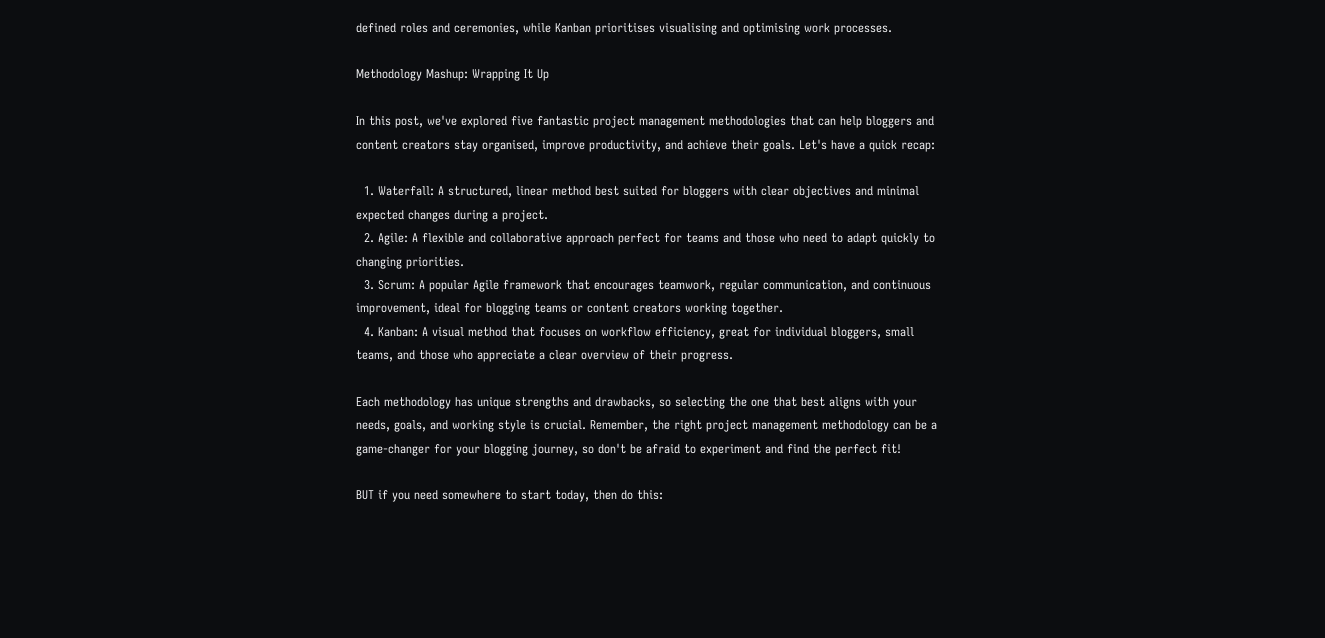defined roles and ceremonies, while Kanban prioritises visualising and optimising work processes.

Methodology Mashup: Wrapping It Up

In this post, we've explored five fantastic project management methodologies that can help bloggers and content creators stay organised, improve productivity, and achieve their goals. Let's have a quick recap:

  1. Waterfall: A structured, linear method best suited for bloggers with clear objectives and minimal expected changes during a project.
  2. Agile: A flexible and collaborative approach perfect for teams and those who need to adapt quickly to changing priorities.
  3. Scrum: A popular Agile framework that encourages teamwork, regular communication, and continuous improvement, ideal for blogging teams or content creators working together.
  4. Kanban: A visual method that focuses on workflow efficiency, great for individual bloggers, small teams, and those who appreciate a clear overview of their progress.

Each methodology has unique strengths and drawbacks, so selecting the one that best aligns with your needs, goals, and working style is crucial. Remember, the right project management methodology can be a game-changer for your blogging journey, so don't be afraid to experiment and find the perfect fit!

BUT if you need somewhere to start today, then do this: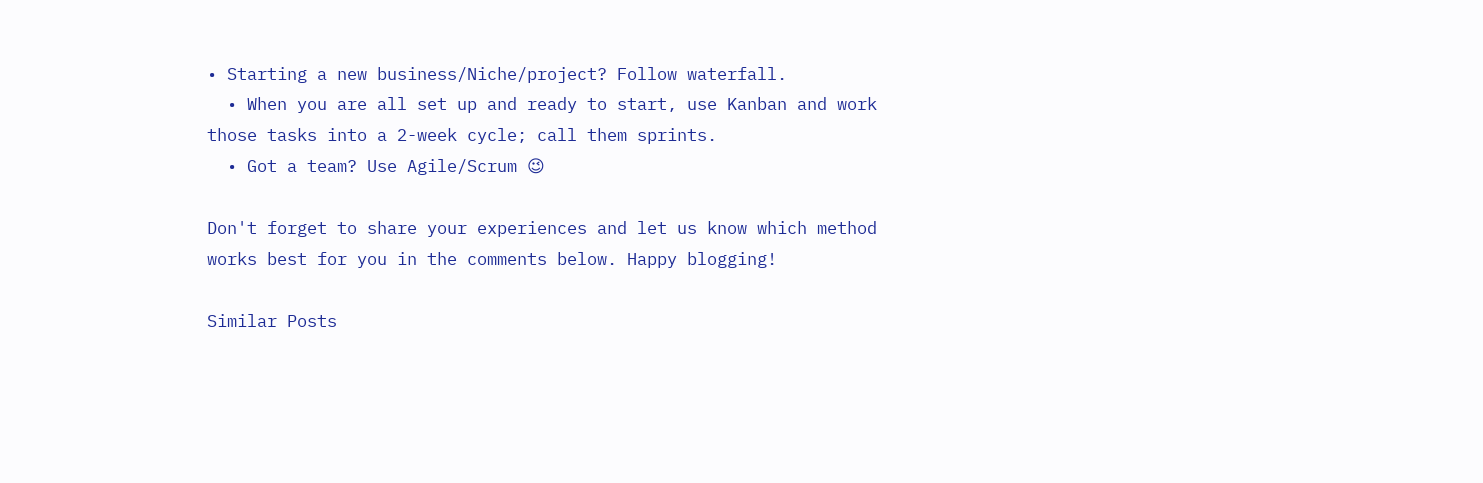• Starting a new business/Niche/project? Follow waterfall.
  • When you are all set up and ready to start, use Kanban and work those tasks into a 2-week cycle; call them sprints.
  • Got a team? Use Agile/Scrum 😉

Don't forget to share your experiences and let us know which method works best for you in the comments below. Happy blogging!

Similar Posts